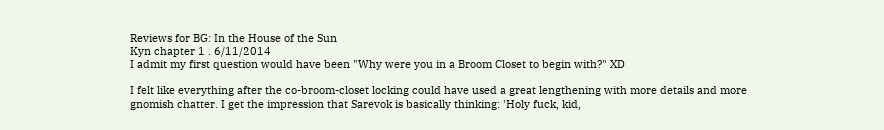Reviews for BG: In the House of the Sun
Kyn chapter 1 . 6/11/2014
I admit my first question would have been "Why were you in a Broom Closet to begin with?" XD

I felt like everything after the co-broom-closet locking could have used a great lengthening with more details and more gnomish chatter. I get the impression that Sarevok is basically thinking: 'Holy fuck, kid,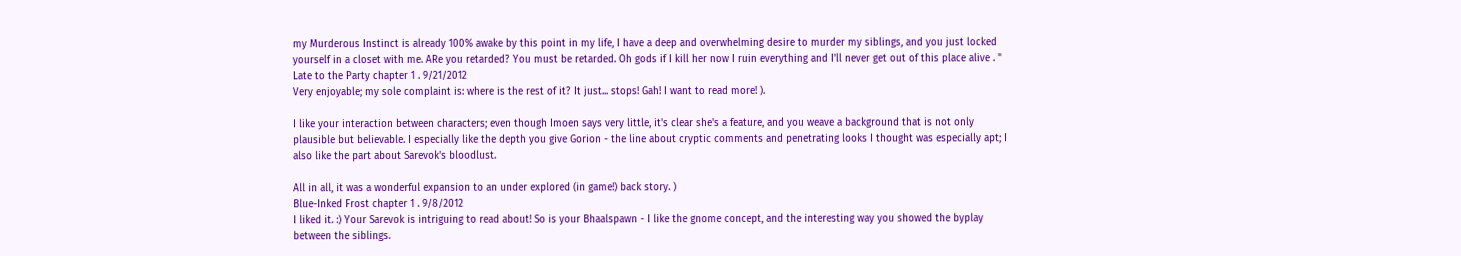my Murderous Instinct is already 100% awake by this point in my life, I have a deep and overwhelming desire to murder my siblings, and you just locked yourself in a closet with me. ARe you retarded? You must be retarded. Oh gods if I kill her now I ruin everything and I'll never get out of this place alive . "
Late to the Party chapter 1 . 9/21/2012
Very enjoyable; my sole complaint is: where is the rest of it? It just... stops! Gah! I want to read more! ).

I like your interaction between characters; even though Imoen says very little, it's clear she's a feature, and you weave a background that is not only plausible but believable. I especially like the depth you give Gorion - the line about cryptic comments and penetrating looks I thought was especially apt; I also like the part about Sarevok's bloodlust.

All in all, it was a wonderful expansion to an under explored (in game!) back story. )
Blue-Inked Frost chapter 1 . 9/8/2012
I liked it. :) Your Sarevok is intriguing to read about! So is your Bhaalspawn - I like the gnome concept, and the interesting way you showed the byplay between the siblings.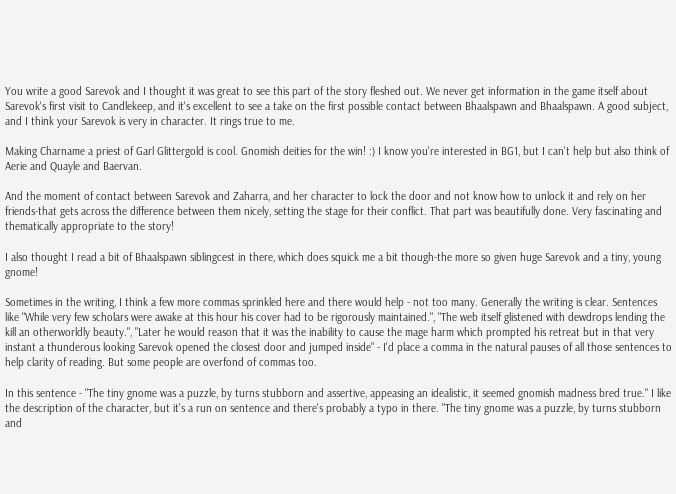You write a good Sarevok and I thought it was great to see this part of the story fleshed out. We never get information in the game itself about Sarevok's first visit to Candlekeep, and it's excellent to see a take on the first possible contact between Bhaalspawn and Bhaalspawn. A good subject, and I think your Sarevok is very in character. It rings true to me.

Making Charname a priest of Garl Glittergold is cool. Gnomish deities for the win! :) I know you're interested in BG1, but I can't help but also think of Aerie and Quayle and Baervan.

And the moment of contact between Sarevok and Zaharra, and her character to lock the door and not know how to unlock it and rely on her friends-that gets across the difference between them nicely, setting the stage for their conflict. That part was beautifully done. Very fascinating and thematically appropriate to the story!

I also thought I read a bit of Bhaalspawn siblingcest in there, which does squick me a bit though-the more so given huge Sarevok and a tiny, young gnome!

Sometimes in the writing, I think a few more commas sprinkled here and there would help - not too many. Generally the writing is clear. Sentences like "While very few scholars were awake at this hour his cover had to be rigorously maintained.", "The web itself glistened with dewdrops lending the kill an otherworldly beauty.", "Later he would reason that it was the inability to cause the mage harm which prompted his retreat but in that very instant a thunderous looking Sarevok opened the closest door and jumped inside" - I'd place a comma in the natural pauses of all those sentences to help clarity of reading. But some people are overfond of commas too.

In this sentence - "The tiny gnome was a puzzle, by turns stubborn and assertive, appeasing an idealistic, it seemed gnomish madness bred true." I like the description of the character, but it's a run on sentence and there's probably a typo in there. "The tiny gnome was a puzzle, by turns stubborn and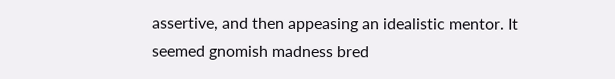assertive, and then appeasing an idealistic mentor. It seemed gnomish madness bred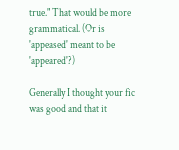true." That would be more grammatical. (Or is 'appeased' meant to be 'appeared'?)

Generally I thought your fic was good and that it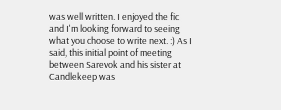was well written. I enjoyed the fic and I'm looking forward to seeing what you choose to write next. :) As I said, this initial point of meeting between Sarevok and his sister at Candlekeep was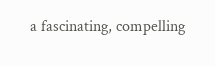a fascinating, compelling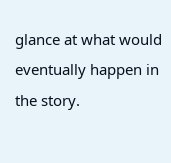glance at what would eventually happen in the story.